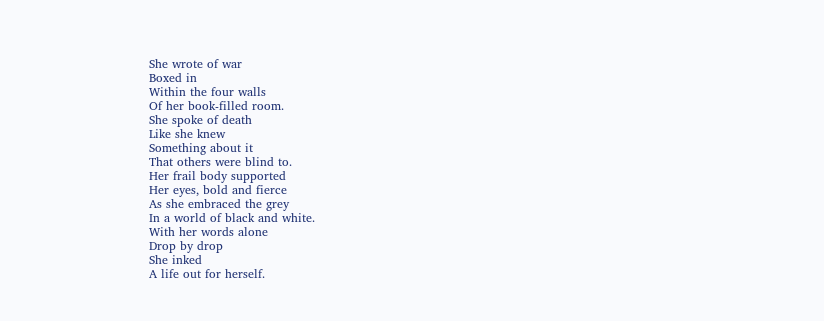She wrote of war
Boxed in
Within the four walls
Of her book-filled room.
She spoke of death
Like she knew
Something about it
That others were blind to.
Her frail body supported
Her eyes, bold and fierce
As she embraced the grey
In a world of black and white.
With her words alone
Drop by drop
She inked
A life out for herself.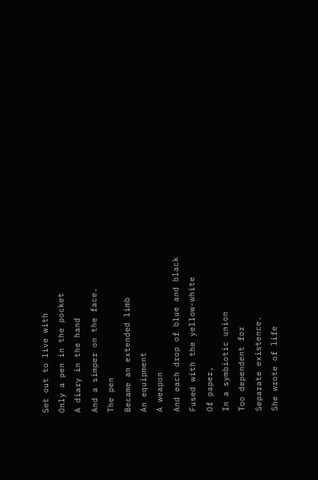Set out to live with
Only a pen in the pocket
A diary in the hand
And a simper on the face.
The pen
Became an extended limb
An equipment
A weapon
And each drop of blue and black
Fused with the yellow-white
Of paper,
In a symbiotic union
Too dependent for
Separate existence.
She wrote of life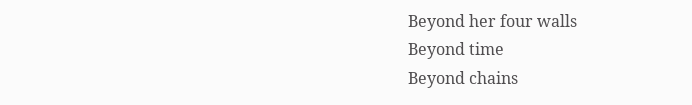Beyond her four walls
Beyond time
Beyond chains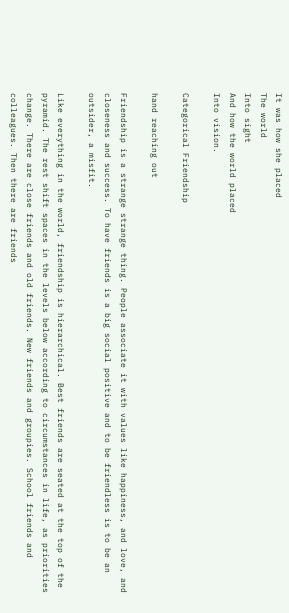It was how she placed
The world
Into sight
And how the world placed
Into vision.

Categorical Friendship

hand reaching out

Friendship is a strange strange thing. People associate it with values like happiness, and love, and closeness and success. To have friends is a big social positive and to be friendless is to be an outsider, a misfit.

Like everything in the world, friendship is hierarchical. Best friends are seated at the top of the pyramid. The rest shift spaces in the levels below according to circumstances in life, as priorities change. There are close friends and old friends. New friends and groupies. School friends and colleagues. Then there are friends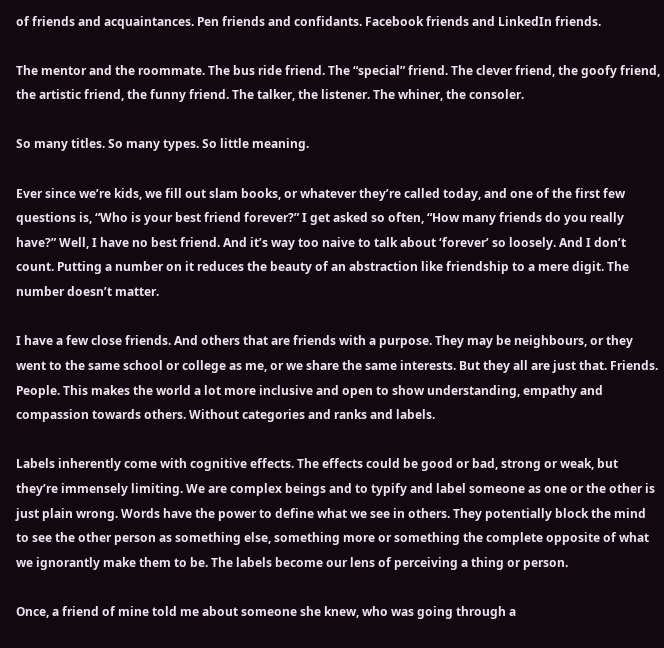of friends and acquaintances. Pen friends and confidants. Facebook friends and LinkedIn friends.

The mentor and the roommate. The bus ride friend. The “special” friend. The clever friend, the goofy friend, the artistic friend, the funny friend. The talker, the listener. The whiner, the consoler.

So many titles. So many types. So little meaning.

Ever since we’re kids, we fill out slam books, or whatever they’re called today, and one of the first few questions is, “Who is your best friend forever?” I get asked so often, “How many friends do you really have?” Well, I have no best friend. And it’s way too naive to talk about ‘forever’ so loosely. And I don’t count. Putting a number on it reduces the beauty of an abstraction like friendship to a mere digit. The number doesn’t matter.

I have a few close friends. And others that are friends with a purpose. They may be neighbours, or they went to the same school or college as me, or we share the same interests. But they all are just that. Friends. People. This makes the world a lot more inclusive and open to show understanding, empathy and compassion towards others. Without categories and ranks and labels.

Labels inherently come with cognitive effects. The effects could be good or bad, strong or weak, but they’re immensely limiting. We are complex beings and to typify and label someone as one or the other is just plain wrong. Words have the power to define what we see in others. They potentially block the mind to see the other person as something else, something more or something the complete opposite of what we ignorantly make them to be. The labels become our lens of perceiving a thing or person.

Once, a friend of mine told me about someone she knew, who was going through a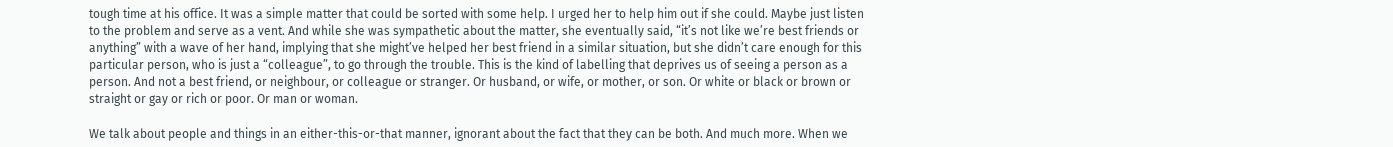tough time at his office. It was a simple matter that could be sorted with some help. I urged her to help him out if she could. Maybe just listen to the problem and serve as a vent. And while she was sympathetic about the matter, she eventually said, “it’s not like we’re best friends or anything” with a wave of her hand, implying that she might’ve helped her best friend in a similar situation, but she didn’t care enough for this particular person, who is just a “colleague”, to go through the trouble. This is the kind of labelling that deprives us of seeing a person as a person. And not a best friend, or neighbour, or colleague or stranger. Or husband, or wife, or mother, or son. Or white or black or brown or straight or gay or rich or poor. Or man or woman.

We talk about people and things in an either-this-or-that manner, ignorant about the fact that they can be both. And much more. When we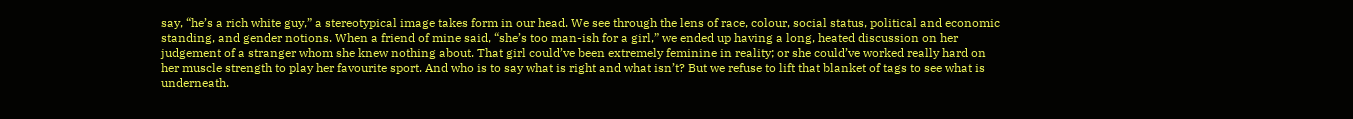say, “he’s a rich white guy,” a stereotypical image takes form in our head. We see through the lens of race, colour, social status, political and economic standing, and gender notions. When a friend of mine said, “she’s too man-ish for a girl,” we ended up having a long, heated discussion on her judgement of a stranger whom she knew nothing about. That girl could’ve been extremely feminine in reality; or she could’ve worked really hard on her muscle strength to play her favourite sport. And who is to say what is right and what isn’t? But we refuse to lift that blanket of tags to see what is underneath.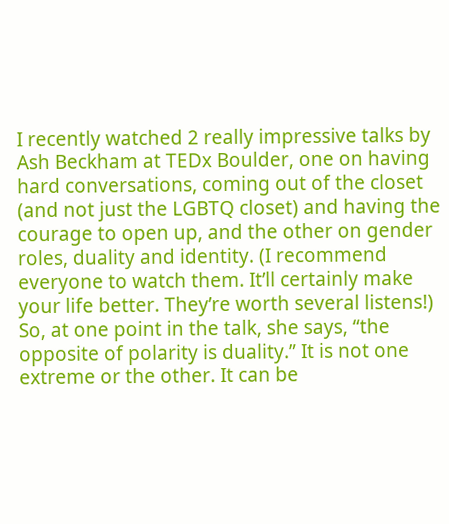I recently watched 2 really impressive talks by Ash Beckham at TEDx Boulder, one on having hard conversations, coming out of the closet (and not just the LGBTQ closet) and having the courage to open up, and the other on gender roles, duality and identity. (I recommend everyone to watch them. It’ll certainly make your life better. They’re worth several listens!) So, at one point in the talk, she says, “the opposite of polarity is duality.” It is not one extreme or the other. It can be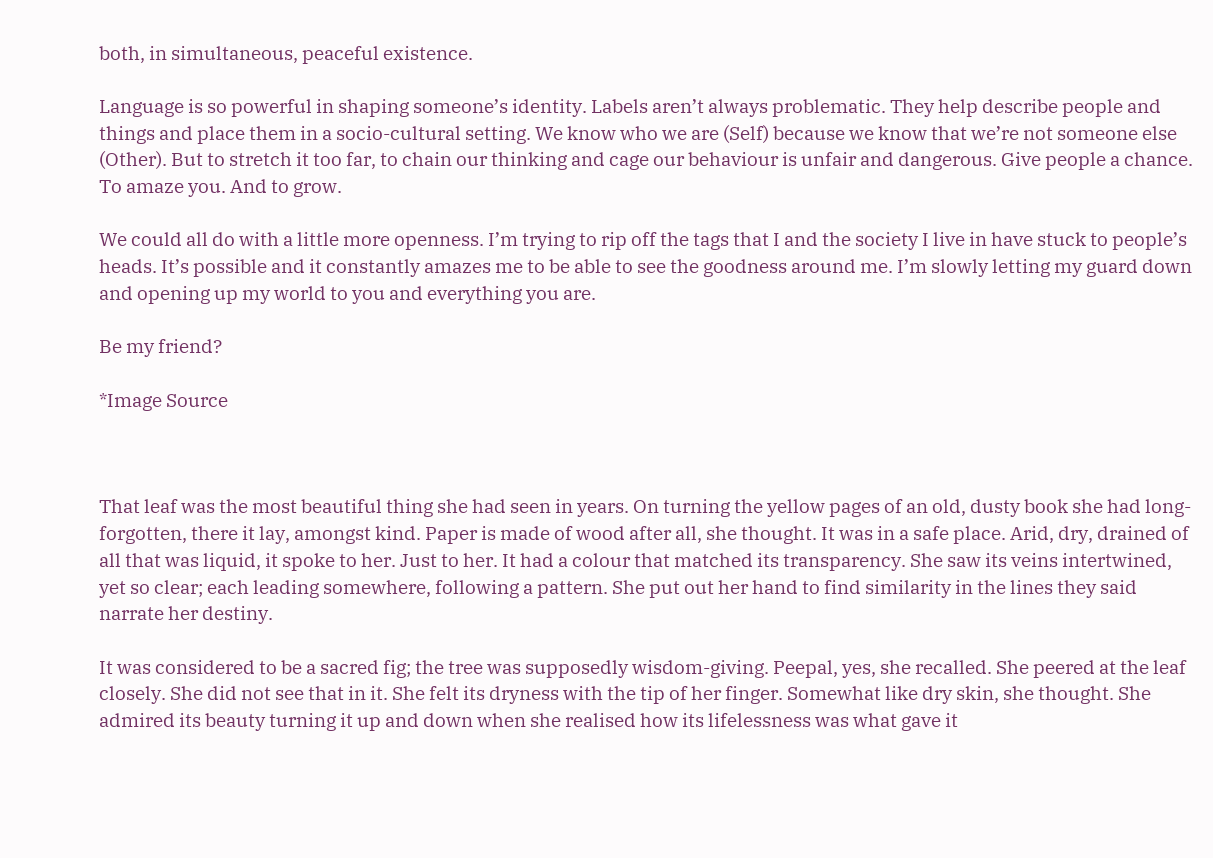both, in simultaneous, peaceful existence.

Language is so powerful in shaping someone’s identity. Labels aren’t always problematic. They help describe people and things and place them in a socio-cultural setting. We know who we are (Self) because we know that we’re not someone else (Other). But to stretch it too far, to chain our thinking and cage our behaviour is unfair and dangerous. Give people a chance. To amaze you. And to grow.

We could all do with a little more openness. I’m trying to rip off the tags that I and the society I live in have stuck to people’s heads. It’s possible and it constantly amazes me to be able to see the goodness around me. I’m slowly letting my guard down and opening up my world to you and everything you are.

Be my friend?

*Image Source



That leaf was the most beautiful thing she had seen in years. On turning the yellow pages of an old, dusty book she had long-forgotten, there it lay, amongst kind. Paper is made of wood after all, she thought. It was in a safe place. Arid, dry, drained of all that was liquid, it spoke to her. Just to her. It had a colour that matched its transparency. She saw its veins intertwined, yet so clear; each leading somewhere, following a pattern. She put out her hand to find similarity in the lines they said narrate her destiny.

It was considered to be a sacred fig; the tree was supposedly wisdom-giving. Peepal, yes, she recalled. She peered at the leaf closely. She did not see that in it. She felt its dryness with the tip of her finger. Somewhat like dry skin, she thought. She admired its beauty turning it up and down when she realised how its lifelessness was what gave it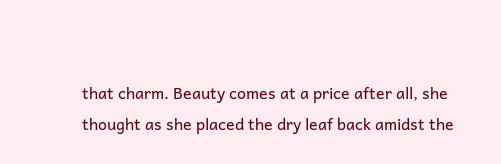that charm. Beauty comes at a price after all, she thought as she placed the dry leaf back amidst the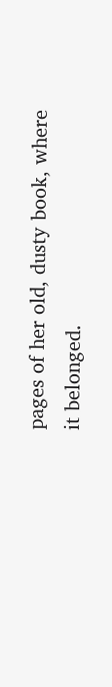pages of her old, dusty book, where it belonged.